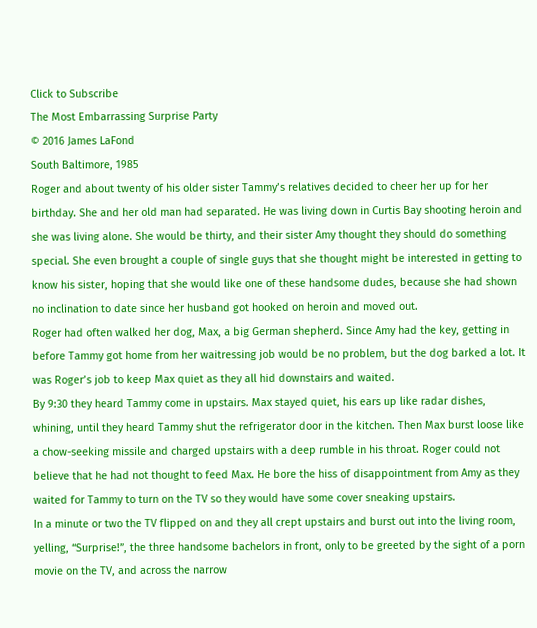Click to Subscribe
The Most Embarrassing Surprise Party
© 2016 James LaFond
South Baltimore, 1985
Roger and about twenty of his older sister Tammy’s relatives decided to cheer her up for her birthday. She and her old man had separated. He was living down in Curtis Bay shooting heroin and she was living alone. She would be thirty, and their sister Amy thought they should do something special. She even brought a couple of single guys that she thought might be interested in getting to know his sister, hoping that she would like one of these handsome dudes, because she had shown no inclination to date since her husband got hooked on heroin and moved out.
Roger had often walked her dog, Max, a big German shepherd. Since Amy had the key, getting in before Tammy got home from her waitressing job would be no problem, but the dog barked a lot. It was Roger’s job to keep Max quiet as they all hid downstairs and waited.
By 9:30 they heard Tammy come in upstairs. Max stayed quiet, his ears up like radar dishes, whining, until they heard Tammy shut the refrigerator door in the kitchen. Then Max burst loose like a chow-seeking missile and charged upstairs with a deep rumble in his throat. Roger could not believe that he had not thought to feed Max. He bore the hiss of disappointment from Amy as they waited for Tammy to turn on the TV so they would have some cover sneaking upstairs.
In a minute or two the TV flipped on and they all crept upstairs and burst out into the living room, yelling, “Surprise!”, the three handsome bachelors in front, only to be greeted by the sight of a porn movie on the TV, and across the narrow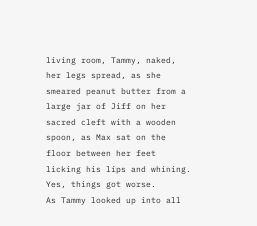living room, Tammy, naked, her legs spread, as she smeared peanut butter from a large jar of Jiff on her sacred cleft with a wooden spoon, as Max sat on the floor between her feet licking his lips and whining.
Yes, things got worse.
As Tammy looked up into all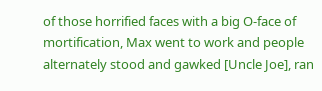of those horrified faces with a big O-face of mortification, Max went to work and people alternately stood and gawked [Uncle Joe], ran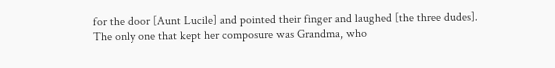for the door [Aunt Lucile] and pointed their finger and laughed [the three dudes]. The only one that kept her composure was Grandma, who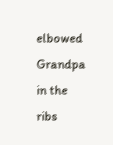elbowed Grandpa in the ribs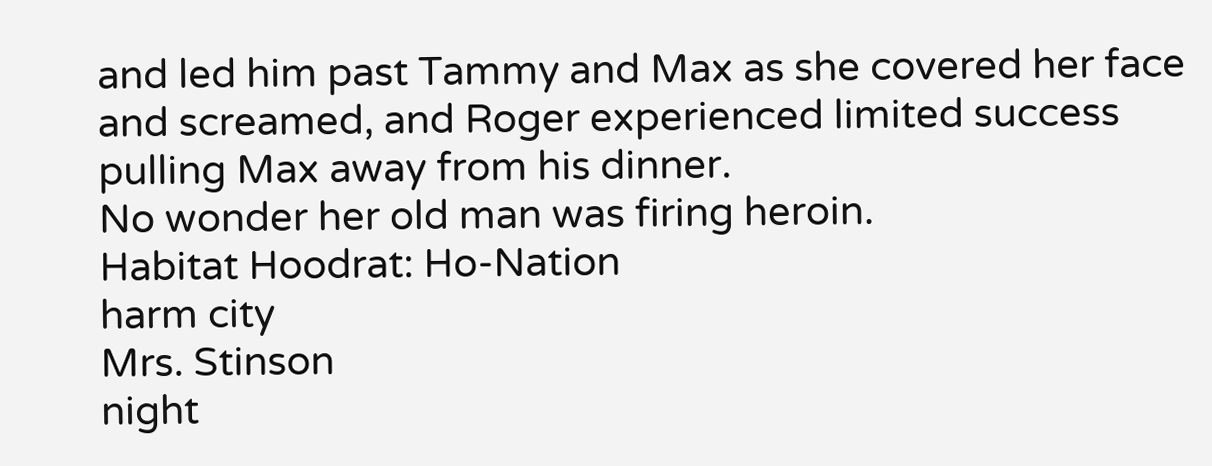and led him past Tammy and Max as she covered her face and screamed, and Roger experienced limited success pulling Max away from his dinner.
No wonder her old man was firing heroin.
Habitat Hoodrat: Ho-Nation
harm city
Mrs. Stinson
night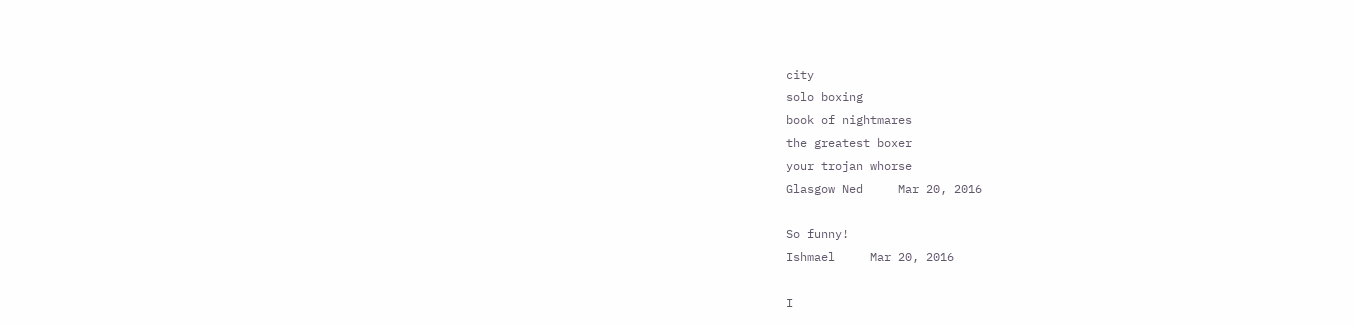city
solo boxing
book of nightmares
the greatest boxer
your trojan whorse
Glasgow Ned     Mar 20, 2016

So funny!
Ishmael     Mar 20, 2016

I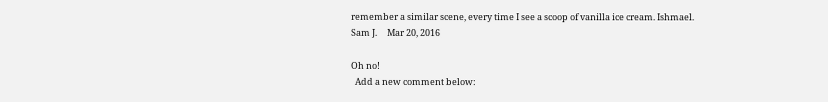remember a similar scene, every time I see a scoop of vanilla ice cream. Ishmael.
Sam J.     Mar 20, 2016

Oh no!
  Add a new comment below: